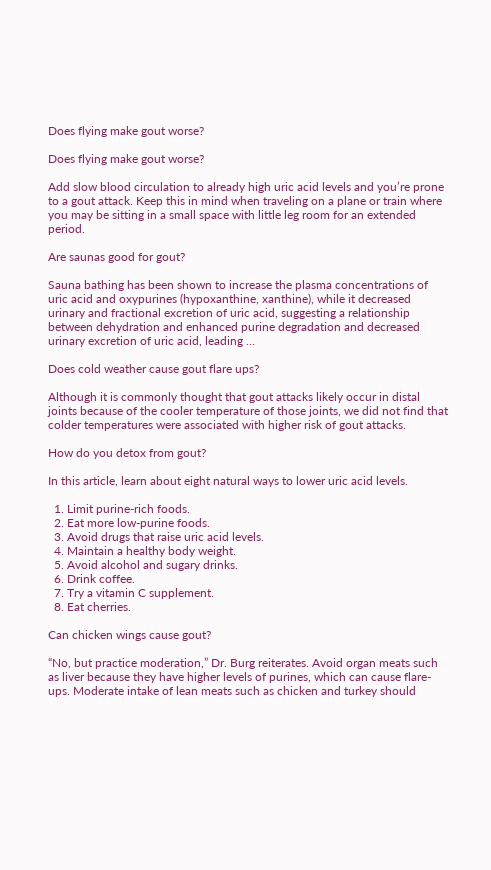Does flying make gout worse?

Does flying make gout worse?

Add slow blood circulation to already high uric acid levels and you’re prone to a gout attack. Keep this in mind when traveling on a plane or train where you may be sitting in a small space with little leg room for an extended period.

Are saunas good for gout?

Sauna bathing has been shown to increase the plasma concentrations of uric acid and oxypurines (hypoxanthine, xanthine), while it decreased urinary and fractional excretion of uric acid, suggesting a relationship between dehydration and enhanced purine degradation and decreased urinary excretion of uric acid, leading …

Does cold weather cause gout flare ups?

Although it is commonly thought that gout attacks likely occur in distal joints because of the cooler temperature of those joints, we did not find that colder temperatures were associated with higher risk of gout attacks.

How do you detox from gout?

In this article, learn about eight natural ways to lower uric acid levels.

  1. Limit purine-rich foods.
  2. Eat more low-purine foods.
  3. Avoid drugs that raise uric acid levels.
  4. Maintain a healthy body weight.
  5. Avoid alcohol and sugary drinks.
  6. Drink coffee.
  7. Try a vitamin C supplement.
  8. Eat cherries.

Can chicken wings cause gout?

“No, but practice moderation,” Dr. Burg reiterates. Avoid organ meats such as liver because they have higher levels of purines, which can cause flare-ups. Moderate intake of lean meats such as chicken and turkey should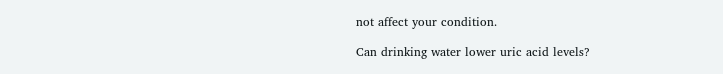not affect your condition.

Can drinking water lower uric acid levels?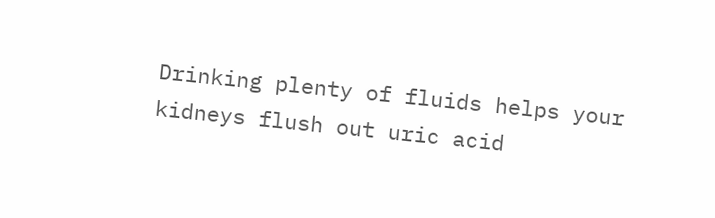Drinking plenty of fluids helps your kidneys flush out uric acid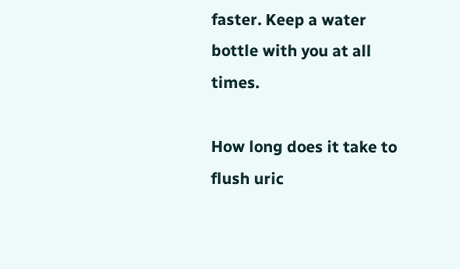faster. Keep a water bottle with you at all times.

How long does it take to flush uric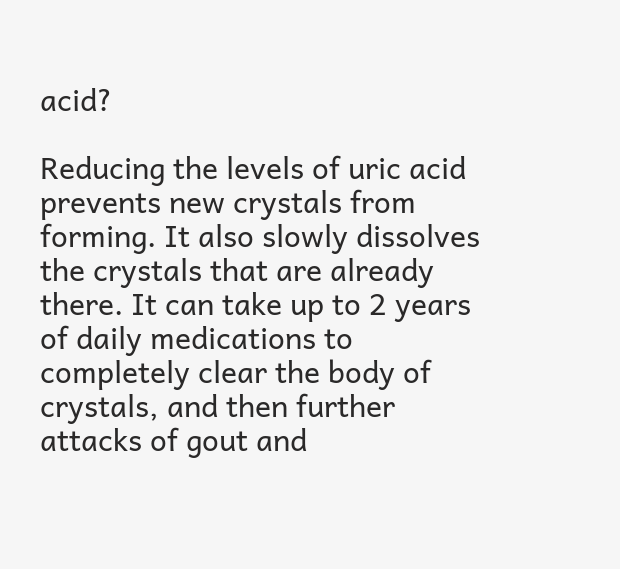acid?

Reducing the levels of uric acid prevents new crystals from forming. It also slowly dissolves the crystals that are already there. It can take up to 2 years of daily medications to completely clear the body of crystals, and then further attacks of gout and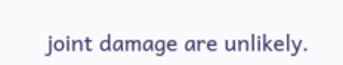joint damage are unlikely.